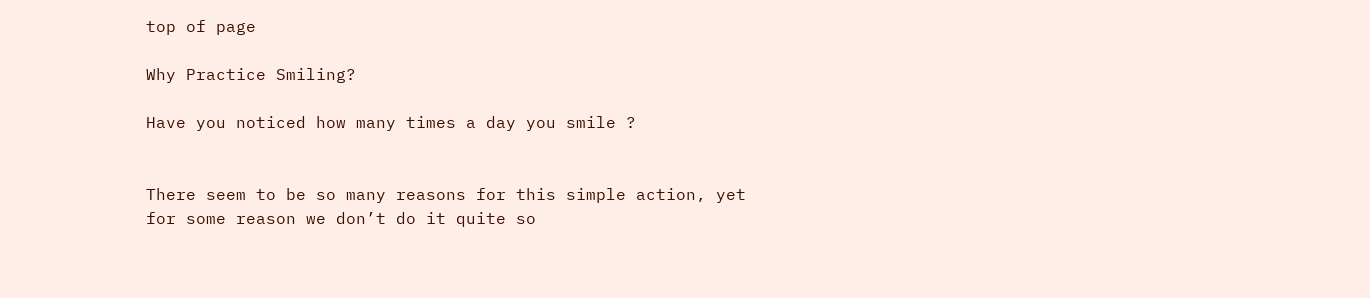top of page

Why Practice Smiling?

Have you noticed how many times a day you smile ?


There seem to be so many reasons for this simple action, yet for some reason we don’t do it quite so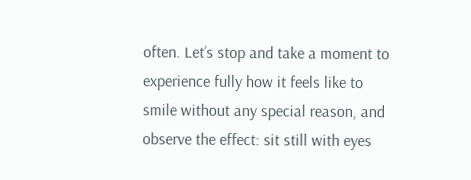often. Let’s stop and take a moment to experience fully how it feels like to smile without any special reason, and observe the effect: sit still with eyes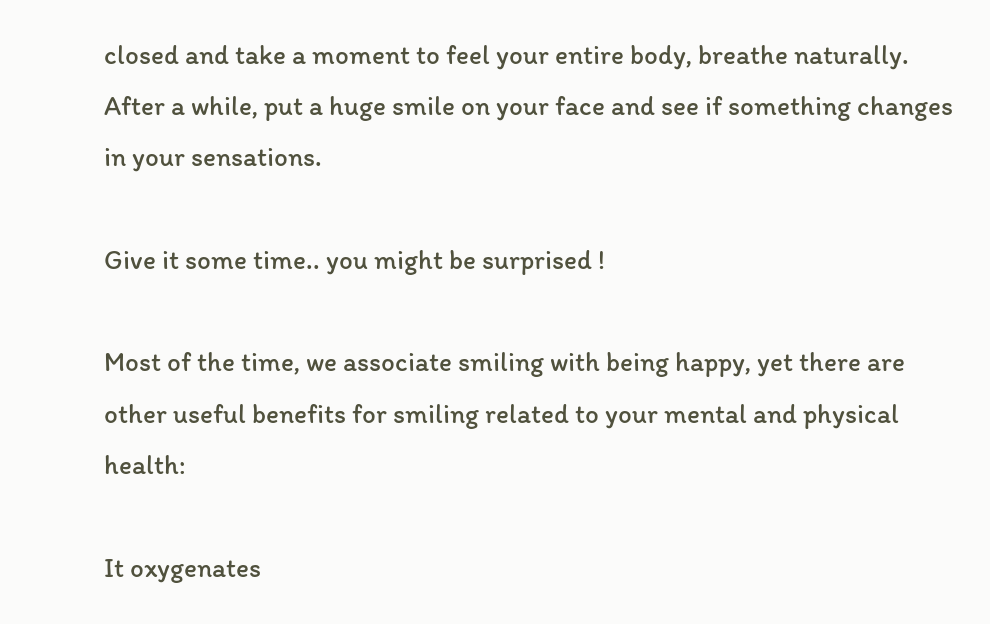closed and take a moment to feel your entire body, breathe naturally. After a while, put a huge smile on your face and see if something changes in your sensations.

Give it some time.. you might be surprised !

Most of the time, we associate smiling with being happy, yet there are other useful benefits for smiling related to your mental and physical health:

It oxygenates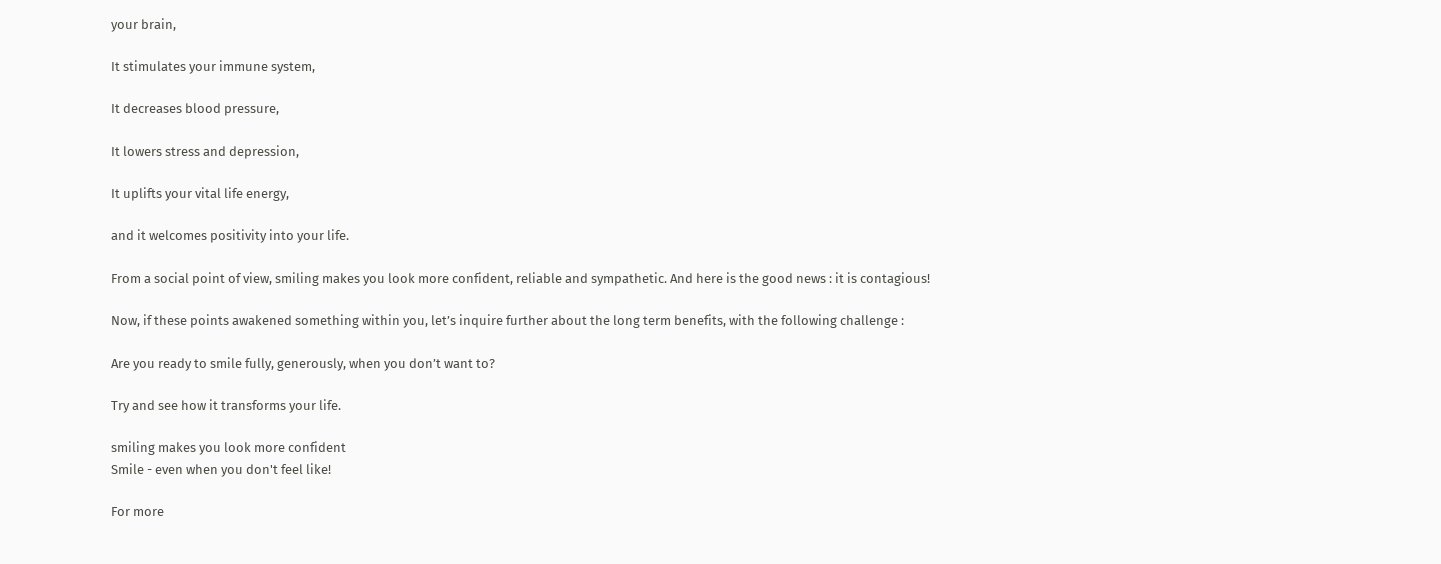your brain,

It stimulates your immune system,

It decreases blood pressure,

It lowers stress and depression,

It uplifts your vital life energy,

and it welcomes positivity into your life.

From a social point of view, smiling makes you look more confident, reliable and sympathetic. And here is the good news : it is contagious!

Now, if these points awakened something within you, let’s inquire further about the long term benefits, with the following challenge :

Are you ready to smile fully, generously, when you don’t want to?

Try and see how it transforms your life.

smiling makes you look more confident
Smile - even when you don't feel like!

For more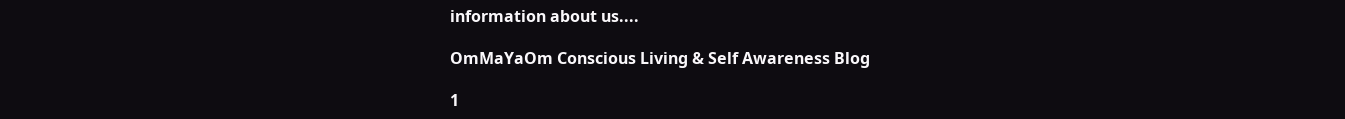information about us....

OmMaYaOm Conscious Living & Self Awareness Blog

1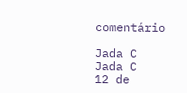comentário

Jada C
Jada C
12 de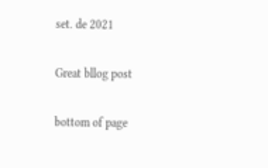set. de 2021

Great bllog post

bottom of page